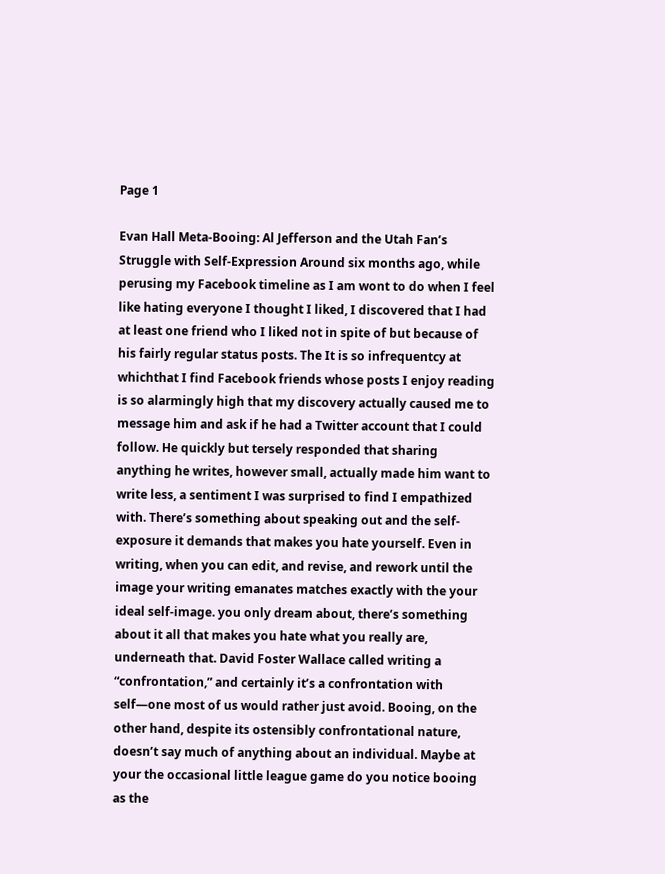Page 1

Evan Hall Meta-Booing: Al Jefferson and the Utah Fan’s Struggle with Self-Expression Around six months ago, while perusing my Facebook timeline as I am wont to do when I feel like hating everyone I thought I liked, I discovered that I had at least one friend who I liked not in spite of but because of his fairly regular status posts. The It is so infrequentcy at whichthat I find Facebook friends whose posts I enjoy reading is so alarmingly high that my discovery actually caused me to message him and ask if he had a Twitter account that I could follow. He quickly but tersely responded that sharing anything he writes, however small, actually made him want to write less, a sentiment I was surprised to find I empathized with. There’s something about speaking out and the self-exposure it demands that makes you hate yourself. Even in writing, when you can edit, and revise, and rework until the image your writing emanates matches exactly with the your ideal self-image. you only dream about, there’s something about it all that makes you hate what you really are, underneath that. David Foster Wallace called writing a “confrontation,” and certainly it’s a confrontation with self—one most of us would rather just avoid. Booing, on the other hand, despite its ostensibly confrontational nature, doesn’t say much of anything about an individual. Maybe at your the occasional little league game do you notice booing as the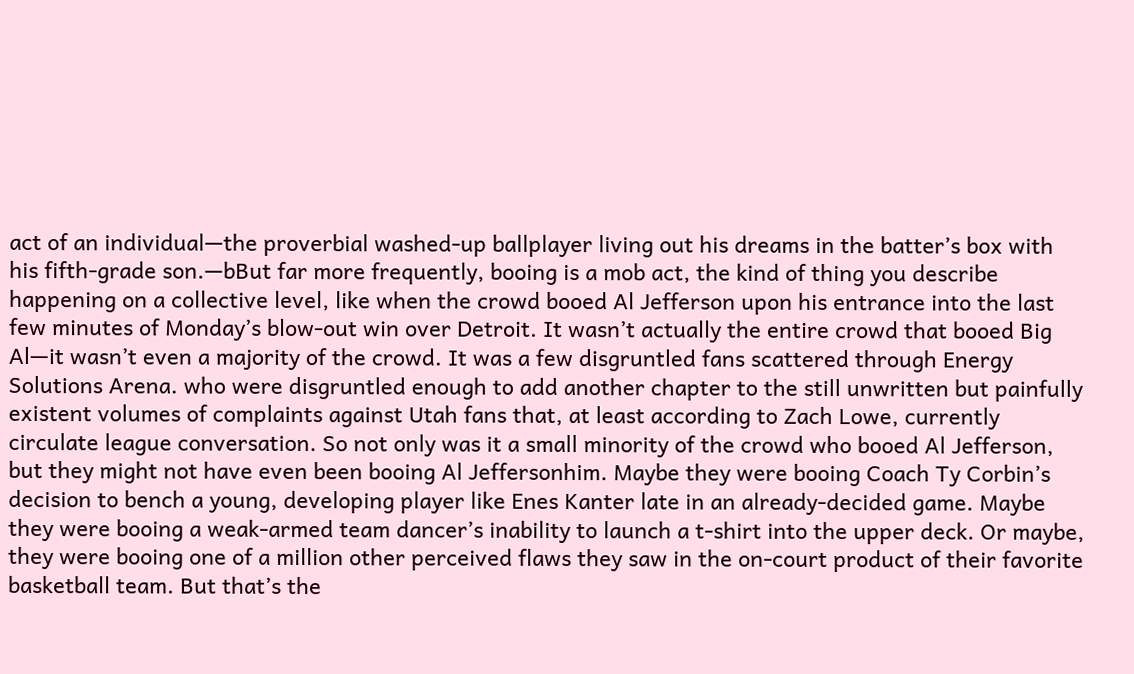act of an individual—the proverbial washed-up ballplayer living out his dreams in the batter’s box with his fifth-grade son.—bBut far more frequently, booing is a mob act, the kind of thing you describe happening on a collective level, like when the crowd booed Al Jefferson upon his entrance into the last few minutes of Monday’s blow-out win over Detroit. It wasn’t actually the entire crowd that booed Big Al—it wasn’t even a majority of the crowd. It was a few disgruntled fans scattered through Energy Solutions Arena. who were disgruntled enough to add another chapter to the still unwritten but painfully existent volumes of complaints against Utah fans that, at least according to Zach Lowe, currently circulate league conversation. So not only was it a small minority of the crowd who booed Al Jefferson, but they might not have even been booing Al Jeffersonhim. Maybe they were booing Coach Ty Corbin’s decision to bench a young, developing player like Enes Kanter late in an already-decided game. Maybe they were booing a weak-armed team dancer’s inability to launch a t-shirt into the upper deck. Or maybe, they were booing one of a million other perceived flaws they saw in the on-court product of their favorite basketball team. But that’s the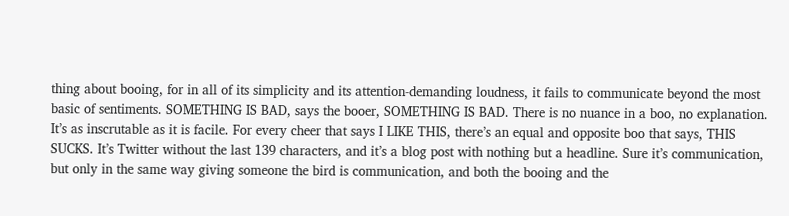thing about booing, for in all of its simplicity and its attention-demanding loudness, it fails to communicate beyond the most basic of sentiments. SOMETHING IS BAD, says the booer, SOMETHING IS BAD. There is no nuance in a boo, no explanation. It’s as inscrutable as it is facile. For every cheer that says I LIKE THIS, there’s an equal and opposite boo that says, THIS SUCKS. It’s Twitter without the last 139 characters, and it’s a blog post with nothing but a headline. Sure it’s communication, but only in the same way giving someone the bird is communication, and both the booing and the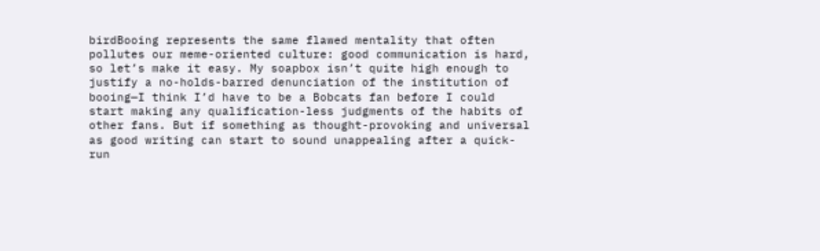birdBooing represents the same flawed mentality that often pollutes our meme-oriented culture: good communication is hard, so let’s make it easy. My soapbox isn’t quite high enough to justify a no-holds-barred denunciation of the institution of booing—I think I’d have to be a Bobcats fan before I could start making any qualification-less judgments of the habits of other fans. But if something as thought-provoking and universal as good writing can start to sound unappealing after a quick-run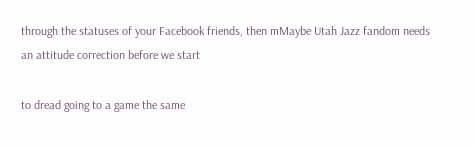through the statuses of your Facebook friends, then mMaybe Utah Jazz fandom needs an attitude correction before we start

to dread going to a game the same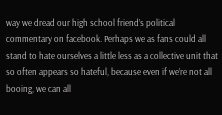way we dread our high school friend’s political commentary on facebook. Perhaps we as fans could all stand to hate ourselves a little less as a collective unit that so often appears so hateful, because even if we’re not all booing, we can all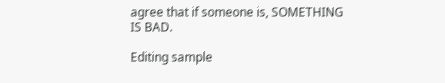agree that if someone is, SOMETHING IS BAD.

Editing sample